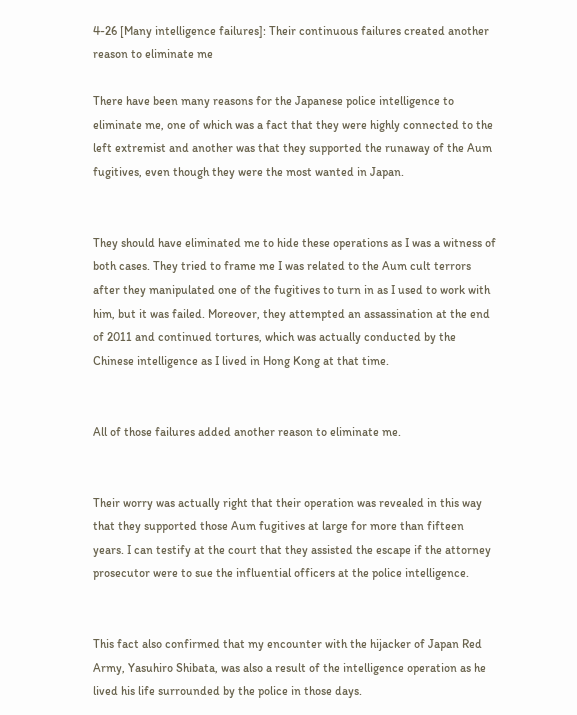4-26 [Many intelligence failures]: Their continuous failures created another reason to eliminate me

There have been many reasons for the Japanese police intelligence to eliminate me, one of which was a fact that they were highly connected to the left extremist and another was that they supported the runaway of the Aum fugitives, even though they were the most wanted in Japan.


They should have eliminated me to hide these operations as I was a witness of both cases. They tried to frame me I was related to the Aum cult terrors after they manipulated one of the fugitives to turn in as I used to work with him, but it was failed. Moreover, they attempted an assassination at the end of 2011 and continued tortures, which was actually conducted by the Chinese intelligence as I lived in Hong Kong at that time.


All of those failures added another reason to eliminate me.


Their worry was actually right that their operation was revealed in this way that they supported those Aum fugitives at large for more than fifteen years. I can testify at the court that they assisted the escape if the attorney prosecutor were to sue the influential officers at the police intelligence.


This fact also confirmed that my encounter with the hijacker of Japan Red Army, Yasuhiro Shibata, was also a result of the intelligence operation as he lived his life surrounded by the police in those days.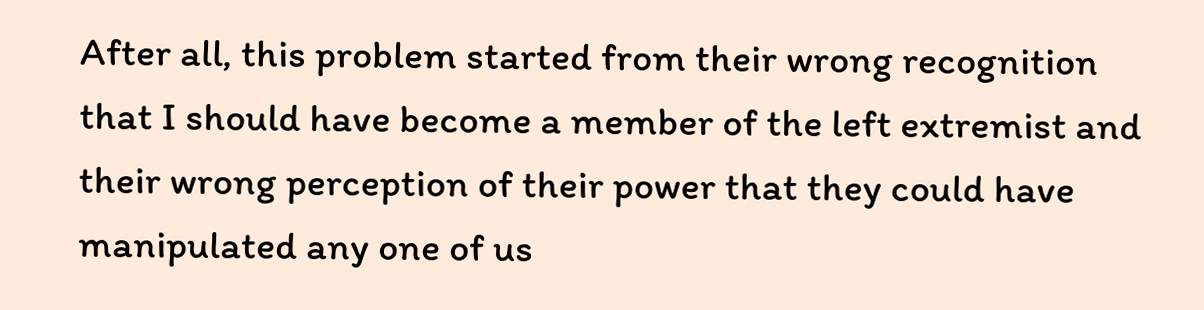After all, this problem started from their wrong recognition that I should have become a member of the left extremist and their wrong perception of their power that they could have manipulated any one of us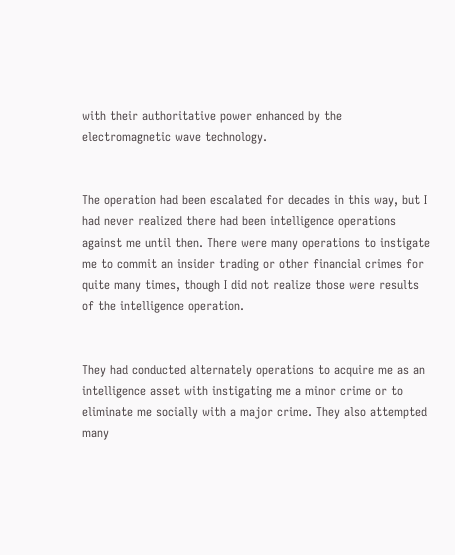with their authoritative power enhanced by the electromagnetic wave technology.


The operation had been escalated for decades in this way, but I had never realized there had been intelligence operations against me until then. There were many operations to instigate me to commit an insider trading or other financial crimes for quite many times, though I did not realize those were results of the intelligence operation.


They had conducted alternately operations to acquire me as an intelligence asset with instigating me a minor crime or to eliminate me socially with a major crime. They also attempted many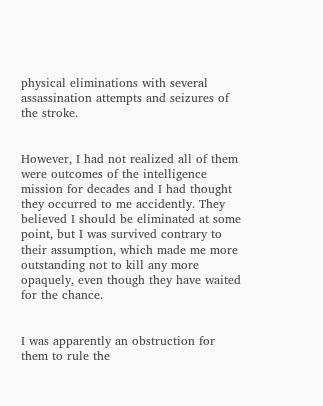physical eliminations with several assassination attempts and seizures of the stroke.


However, I had not realized all of them were outcomes of the intelligence mission for decades and I had thought they occurred to me accidently. They believed I should be eliminated at some point, but I was survived contrary to their assumption, which made me more outstanding not to kill any more opaquely, even though they have waited for the chance.


I was apparently an obstruction for them to rule the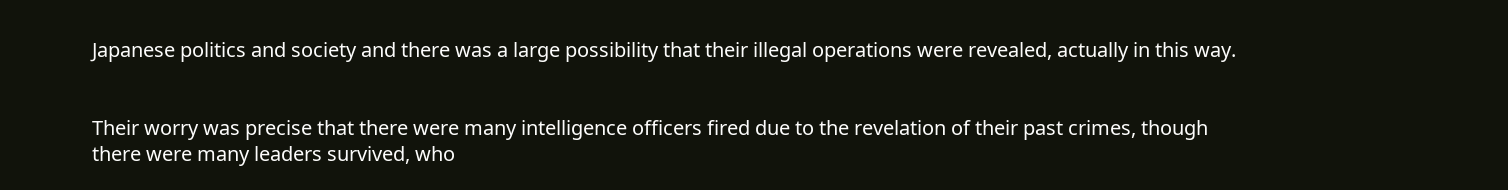Japanese politics and society and there was a large possibility that their illegal operations were revealed, actually in this way.


Their worry was precise that there were many intelligence officers fired due to the revelation of their past crimes, though there were many leaders survived, who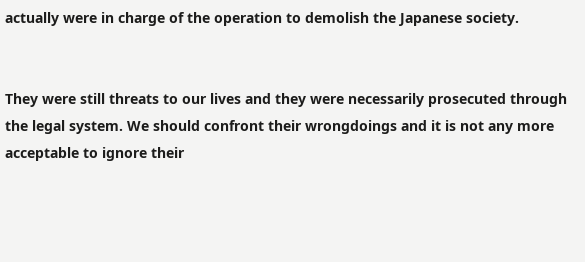actually were in charge of the operation to demolish the Japanese society.


They were still threats to our lives and they were necessarily prosecuted through the legal system. We should confront their wrongdoings and it is not any more acceptable to ignore their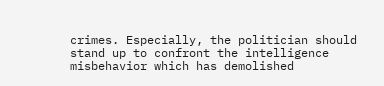crimes. Especially, the politician should stand up to confront the intelligence misbehavior which has demolished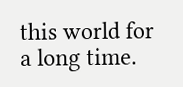this world for a long time.